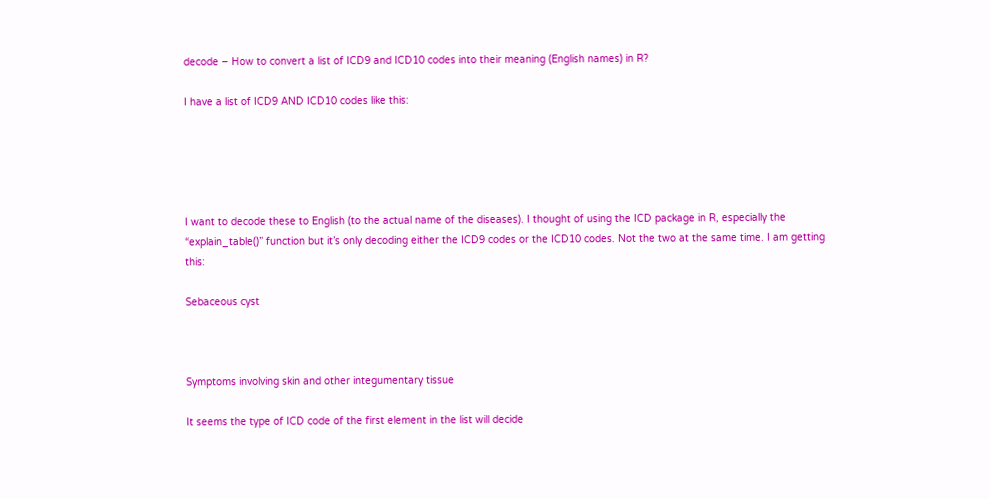decode – How to convert a list of ICD9 and ICD10 codes into their meaning (English names) in R?

I have a list of ICD9 AND ICD10 codes like this:





I want to decode these to English (to the actual name of the diseases). I thought of using the ICD package in R, especially the “explain_table()” function but it’s only decoding either the ICD9 codes or the ICD10 codes. Not the two at the same time. I am getting this:

Sebaceous cyst



Symptoms involving skin and other integumentary tissue

It seems the type of ICD code of the first element in the list will decide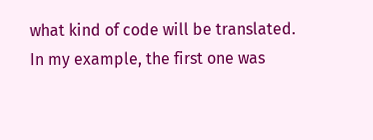what kind of code will be translated. In my example, the first one was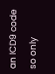an ICD9 code so only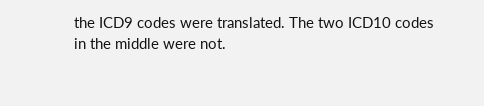the ICD9 codes were translated. The two ICD10 codes in the middle were not.